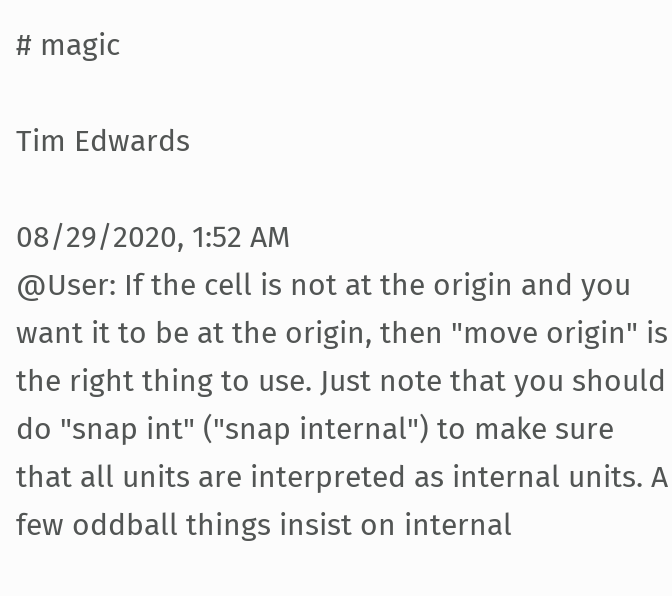# magic

Tim Edwards

08/29/2020, 1:52 AM
@User: If the cell is not at the origin and you want it to be at the origin, then "move origin" is the right thing to use. Just note that you should do "snap int" ("snap internal") to make sure that all units are interpreted as internal units. A few oddball things insist on internal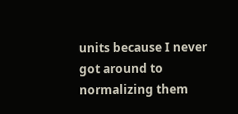units because I never got around to normalizing them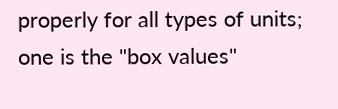properly for all types of units; one is the "box values"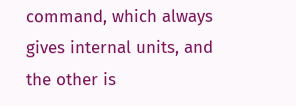command, which always gives internal units, and the other is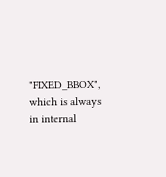"FIXED_BBOX", which is always in internal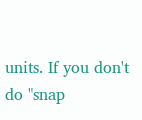units. If you don't do "snap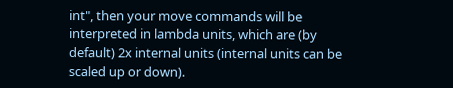int", then your move commands will be interpreted in lambda units, which are (by default) 2x internal units (internal units can be scaled up or down).